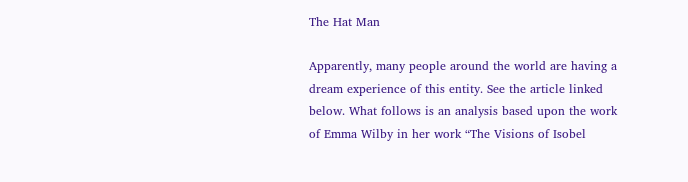The Hat Man

Apparently, many people around the world are having a dream experience of this entity. See the article linked below. What follows is an analysis based upon the work of Emma Wilby in her work “The Visions of Isobel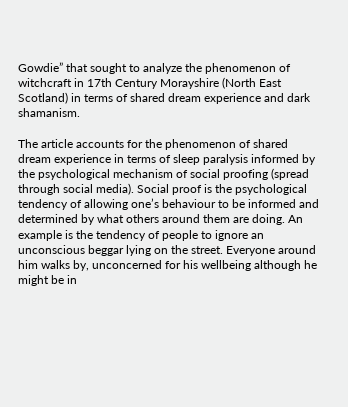Gowdie” that sought to analyze the phenomenon of witchcraft in 17th Century Morayshire (North East Scotland) in terms of shared dream experience and dark shamanism.

The article accounts for the phenomenon of shared dream experience in terms of sleep paralysis informed by the psychological mechanism of social proofing (spread through social media). Social proof is the psychological tendency of allowing one’s behaviour to be informed and determined by what others around them are doing. An example is the tendency of people to ignore an unconscious beggar lying on the street. Everyone around him walks by, unconcerned for his wellbeing although he might be in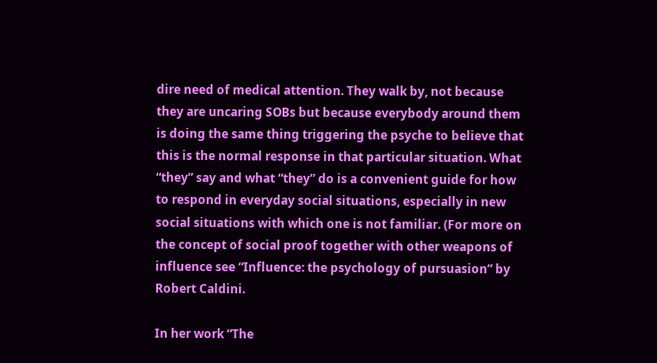dire need of medical attention. They walk by, not because they are uncaring SOBs but because everybody around them is doing the same thing triggering the psyche to believe that this is the normal response in that particular situation. What “they” say and what “they” do is a convenient guide for how to respond in everyday social situations, especially in new social situations with which one is not familiar. (For more on the concept of social proof together with other weapons of influence see “Influence: the psychology of pursuasion” by Robert Caldini.

In her work “The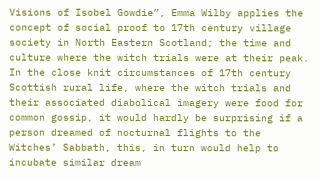Visions of Isobel Gowdie”, Emma Wilby applies the concept of social proof to 17th century village society in North Eastern Scotland; the time and culture where the witch trials were at their peak. In the close knit circumstances of 17th century Scottish rural life, where the witch trials and their associated diabolical imagery were food for common gossip, it would hardly be surprising if a person dreamed of nocturnal flights to the Witches’ Sabbath, this, in turn would help to incubate similar dream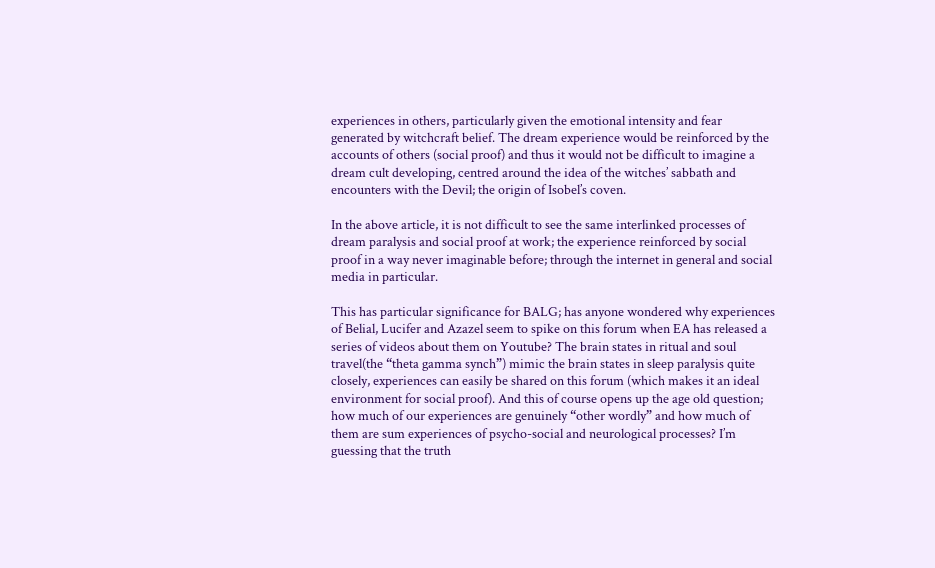experiences in others, particularly given the emotional intensity and fear generated by witchcraft belief. The dream experience would be reinforced by the accounts of others (social proof) and thus it would not be difficult to imagine a dream cult developing, centred around the idea of the witches’ sabbath and encounters with the Devil; the origin of Isobel’s coven.

In the above article, it is not difficult to see the same interlinked processes of dream paralysis and social proof at work; the experience reinforced by social proof in a way never imaginable before; through the internet in general and social media in particular.

This has particular significance for BALG; has anyone wondered why experiences of Belial, Lucifer and Azazel seem to spike on this forum when EA has released a series of videos about them on Youtube? The brain states in ritual and soul travel(the “theta gamma synch”) mimic the brain states in sleep paralysis quite closely, experiences can easily be shared on this forum (which makes it an ideal environment for social proof). And this of course opens up the age old question; how much of our experiences are genuinely “other wordly” and how much of them are sum experiences of psycho-social and neurological processes? I’m guessing that the truth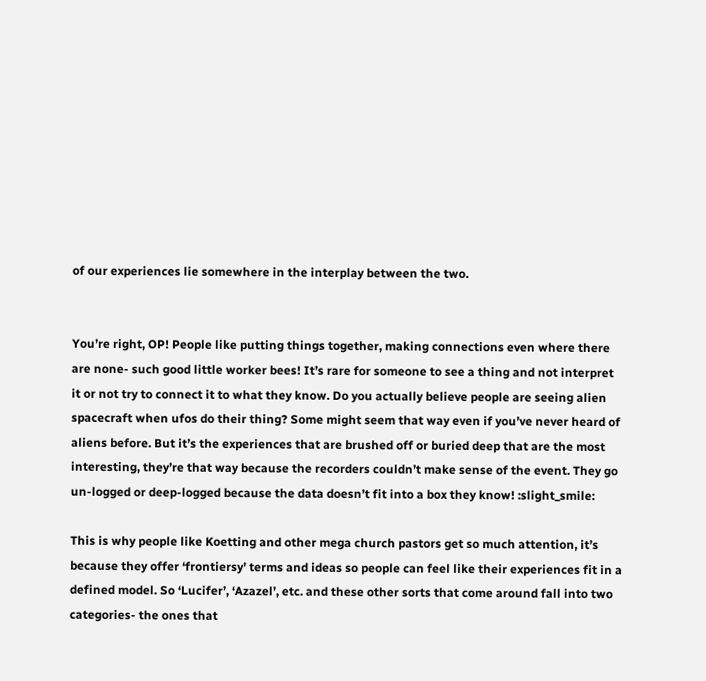of our experiences lie somewhere in the interplay between the two.


You’re right, OP! People like putting things together, making connections even where there are none- such good little worker bees! It’s rare for someone to see a thing and not interpret it or not try to connect it to what they know. Do you actually believe people are seeing alien spacecraft when ufos do their thing? Some might seem that way even if you’ve never heard of aliens before. But it’s the experiences that are brushed off or buried deep that are the most interesting, they’re that way because the recorders couldn’t make sense of the event. They go un-logged or deep-logged because the data doesn’t fit into a box they know! :slight_smile:

This is why people like Koetting and other mega church pastors get so much attention, it’s because they offer ‘frontiersy’ terms and ideas so people can feel like their experiences fit in a defined model. So ‘Lucifer’, ‘Azazel’, etc. and these other sorts that come around fall into two categories- the ones that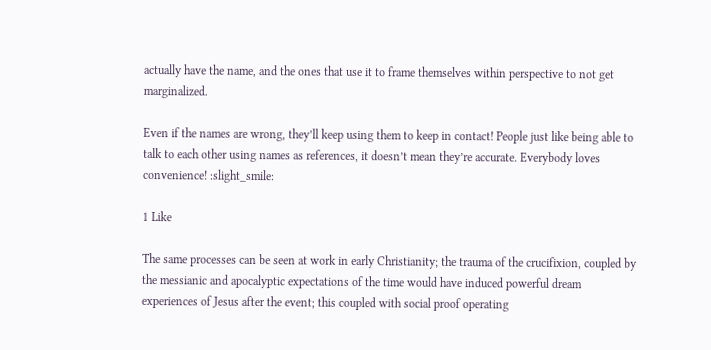actually have the name, and the ones that use it to frame themselves within perspective to not get marginalized.

Even if the names are wrong, they’ll keep using them to keep in contact! People just like being able to talk to each other using names as references, it doesn’t mean they’re accurate. Everybody loves convenience! :slight_smile:

1 Like

The same processes can be seen at work in early Christianity; the trauma of the crucifixion, coupled by the messianic and apocalyptic expectations of the time would have induced powerful dream experiences of Jesus after the event; this coupled with social proof operating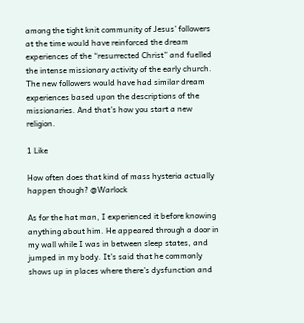among the tight knit community of Jesus’ followers at the time would have reinforced the dream experiences of the “resurrected Christ” and fuelled the intense missionary activity of the early church. The new followers would have had similar dream experiences based upon the descriptions of the missionaries. And that’s how you start a new religion.

1 Like

How often does that kind of mass hysteria actually happen though? @Warlock

As for the hat man, I experienced it before knowing anything about him. He appeared through a door in my wall while I was in between sleep states, and jumped in my body. It’s said that he commonly shows up in places where there’s dysfunction and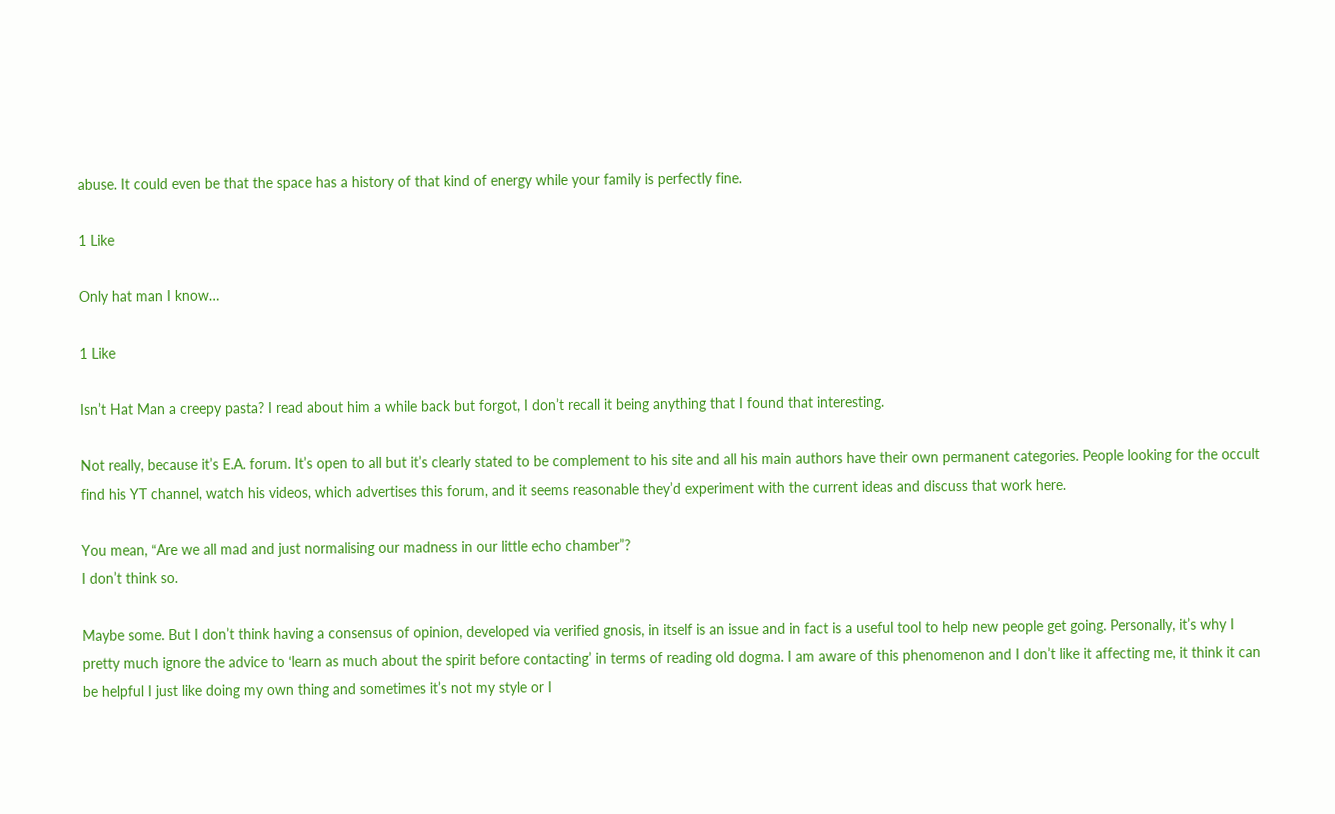abuse. It could even be that the space has a history of that kind of energy while your family is perfectly fine.

1 Like

Only hat man I know…

1 Like

Isn’t Hat Man a creepy pasta? I read about him a while back but forgot, I don’t recall it being anything that I found that interesting.

Not really, because it’s E.A. forum. It’s open to all but it’s clearly stated to be complement to his site and all his main authors have their own permanent categories. People looking for the occult find his YT channel, watch his videos, which advertises this forum, and it seems reasonable they’d experiment with the current ideas and discuss that work here.

You mean, “Are we all mad and just normalising our madness in our little echo chamber”?
I don’t think so.

Maybe some. But I don’t think having a consensus of opinion, developed via verified gnosis, in itself is an issue and in fact is a useful tool to help new people get going. Personally, it’s why I pretty much ignore the advice to ‘learn as much about the spirit before contacting’ in terms of reading old dogma. I am aware of this phenomenon and I don’t like it affecting me, it think it can be helpful I just like doing my own thing and sometimes it’s not my style or I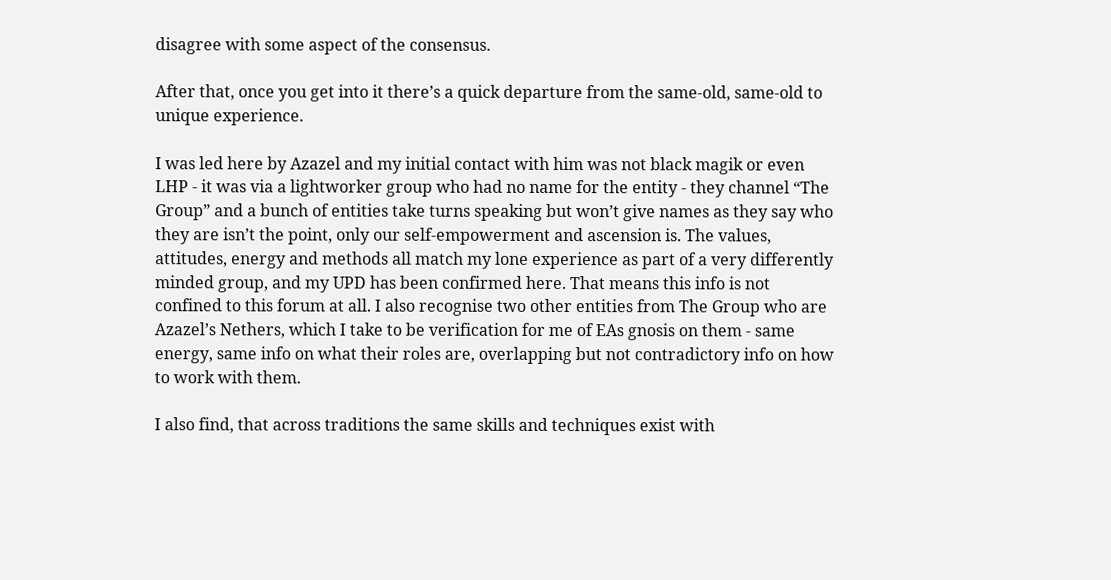disagree with some aspect of the consensus.

After that, once you get into it there’s a quick departure from the same-old, same-old to unique experience.

I was led here by Azazel and my initial contact with him was not black magik or even LHP - it was via a lightworker group who had no name for the entity - they channel “The Group” and a bunch of entities take turns speaking but won’t give names as they say who they are isn’t the point, only our self-empowerment and ascension is. The values, attitudes, energy and methods all match my lone experience as part of a very differently minded group, and my UPD has been confirmed here. That means this info is not confined to this forum at all. I also recognise two other entities from The Group who are Azazel’s Nethers, which I take to be verification for me of EAs gnosis on them - same energy, same info on what their roles are, overlapping but not contradictory info on how to work with them.

I also find, that across traditions the same skills and techniques exist with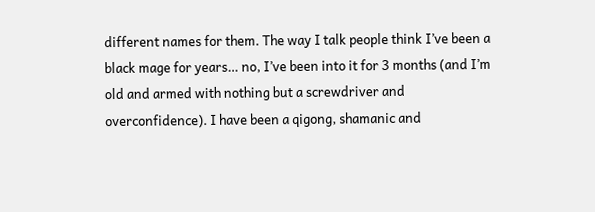different names for them. The way I talk people think I’ve been a black mage for years… no, I’ve been into it for 3 months (and I’m old and armed with nothing but a screwdriver and overconfidence). I have been a qigong, shamanic and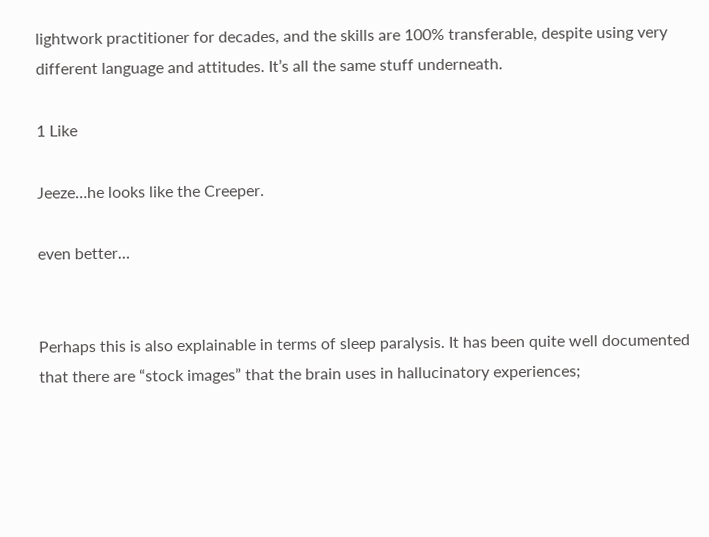lightwork practitioner for decades, and the skills are 100% transferable, despite using very different language and attitudes. It’s all the same stuff underneath.

1 Like

Jeeze…he looks like the Creeper.

even better…


Perhaps this is also explainable in terms of sleep paralysis. It has been quite well documented that there are “stock images” that the brain uses in hallucinatory experiences;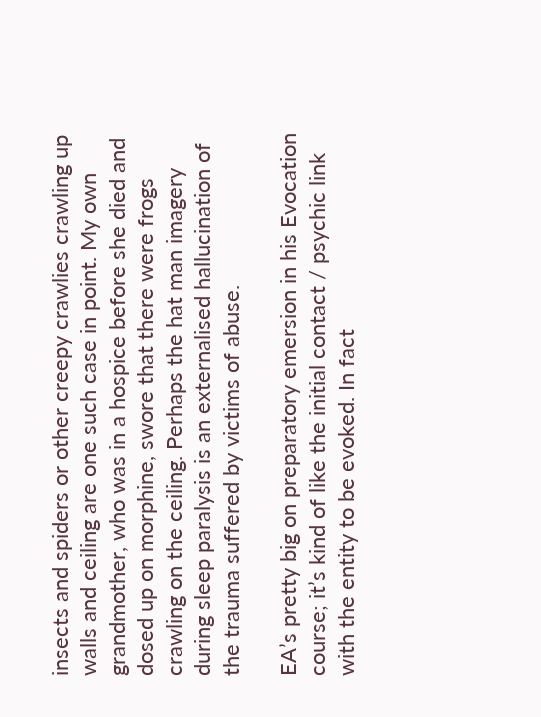insects and spiders or other creepy crawlies crawling up walls and ceiling are one such case in point. My own grandmother, who was in a hospice before she died and dosed up on morphine, swore that there were frogs crawling on the ceiling. Perhaps the hat man imagery during sleep paralysis is an externalised hallucination of the trauma suffered by victims of abuse.

EA’s pretty big on preparatory emersion in his Evocation course; it’s kind of like the initial contact / psychic link with the entity to be evoked. In fact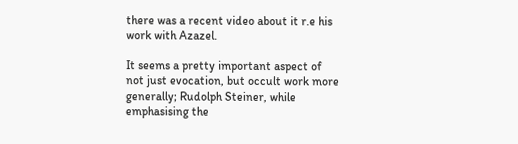there was a recent video about it r.e his work with Azazel.

It seems a pretty important aspect of not just evocation, but occult work more generally; Rudolph Steiner, while emphasising the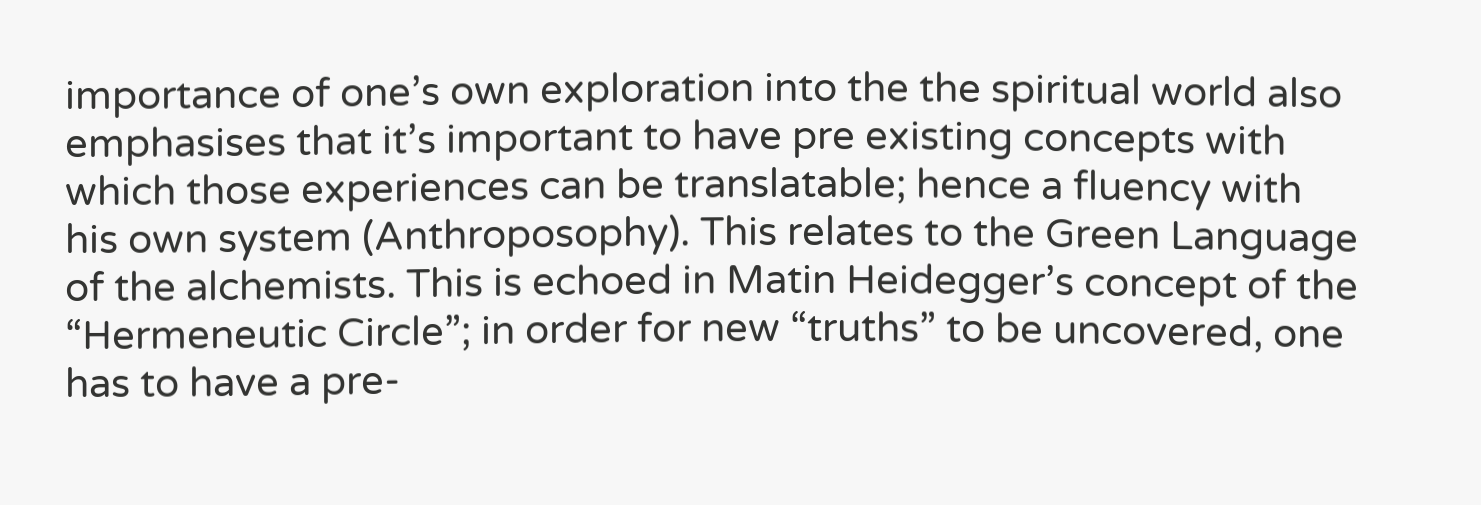importance of one’s own exploration into the the spiritual world also emphasises that it’s important to have pre existing concepts with which those experiences can be translatable; hence a fluency with his own system (Anthroposophy). This relates to the Green Language of the alchemists. This is echoed in Matin Heidegger’s concept of the “Hermeneutic Circle”; in order for new “truths” to be uncovered, one has to have a pre-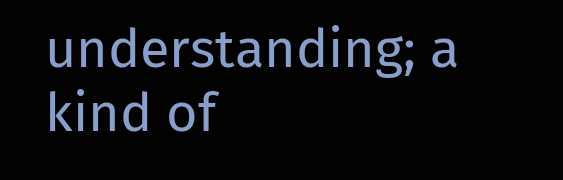understanding; a kind of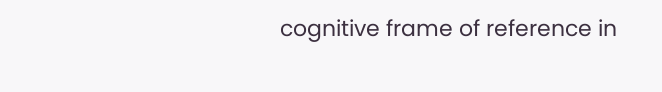cognitive frame of reference in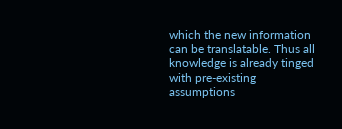which the new information can be translatable. Thus all knowledge is already tinged with pre-existing assumptions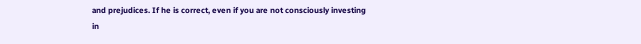and prejudices. If he is correct, even if you are not consciously investing in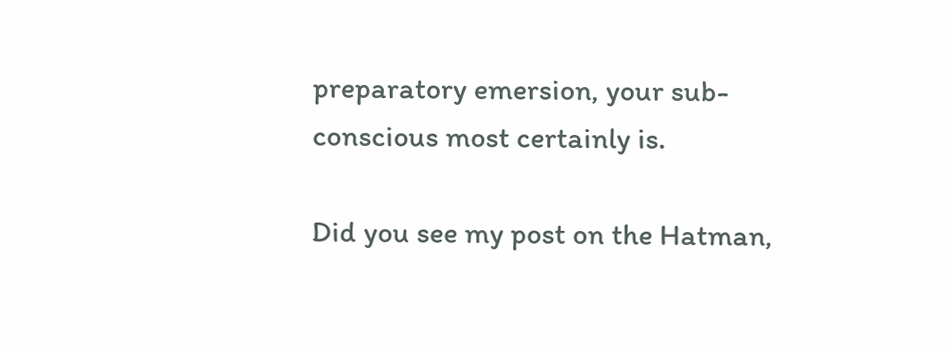preparatory emersion, your sub-conscious most certainly is.

Did you see my post on the Hatman,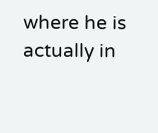where he is actually in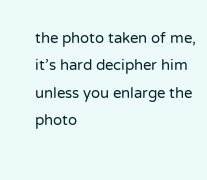the photo taken of me, it’s hard decipher him unless you enlarge the photo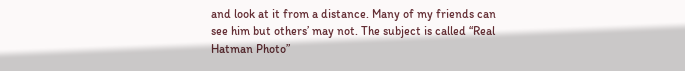and look at it from a distance. Many of my friends can see him but others’ may not. The subject is called “Real Hatman Photo”